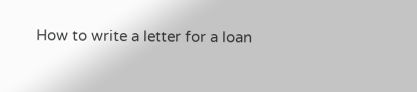How to write a letter for a loan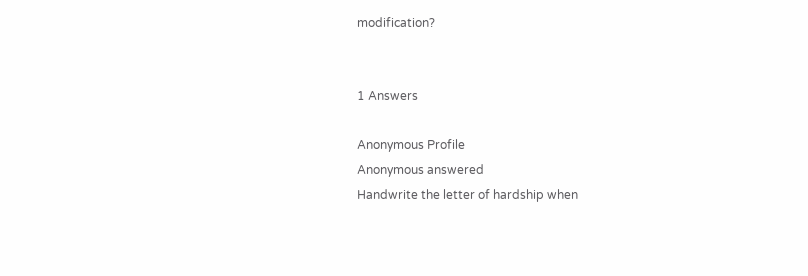modification?


1 Answers

Anonymous Profile
Anonymous answered
Handwrite the letter of hardship when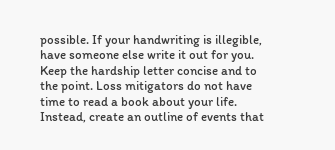possible. If your handwriting is illegible, have someone else write it out for you. Keep the hardship letter concise and to the point. Loss mitigators do not have time to read a book about your life. Instead, create an outline of events that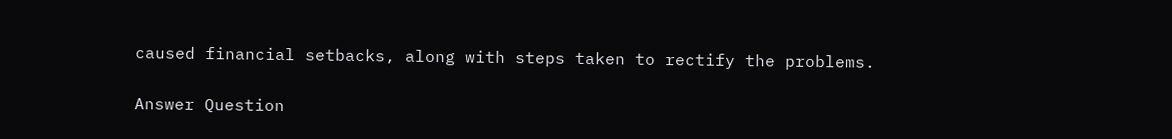caused financial setbacks, along with steps taken to rectify the problems.

Answer Question